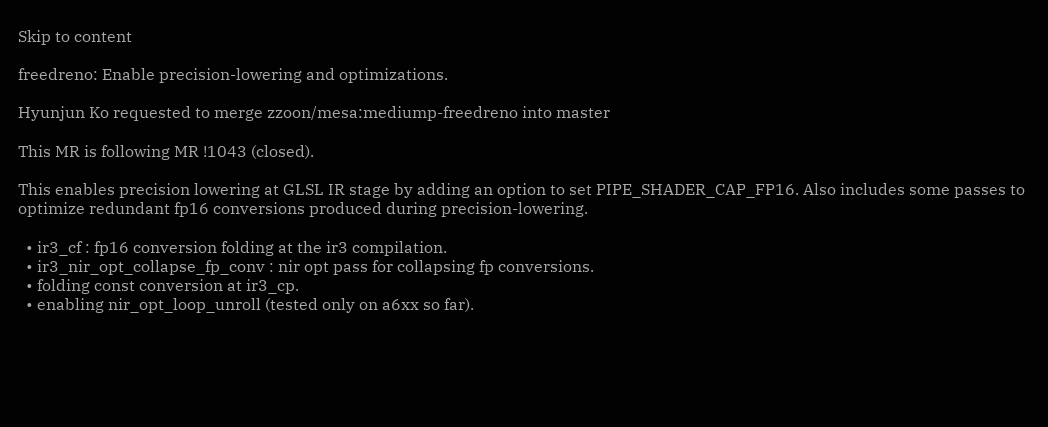Skip to content

freedreno: Enable precision-lowering and optimizations.

Hyunjun Ko requested to merge zzoon/mesa:mediump-freedreno into master

This MR is following MR !1043 (closed).

This enables precision lowering at GLSL IR stage by adding an option to set PIPE_SHADER_CAP_FP16. Also includes some passes to optimize redundant fp16 conversions produced during precision-lowering.

  • ir3_cf : fp16 conversion folding at the ir3 compilation.
  • ir3_nir_opt_collapse_fp_conv : nir opt pass for collapsing fp conversions.
  • folding const conversion at ir3_cp.
  • enabling nir_opt_loop_unroll (tested only on a6xx so far).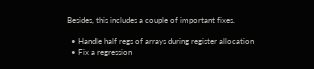Besides, this includes a couple of important fixes.

  • Handle half regs of arrays during register allocation
  • Fix a regression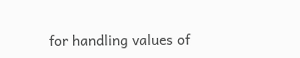for handling values of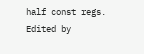half const regs.
Edited by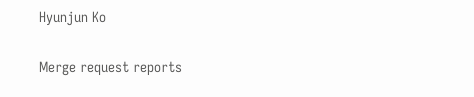Hyunjun Ko

Merge request reports